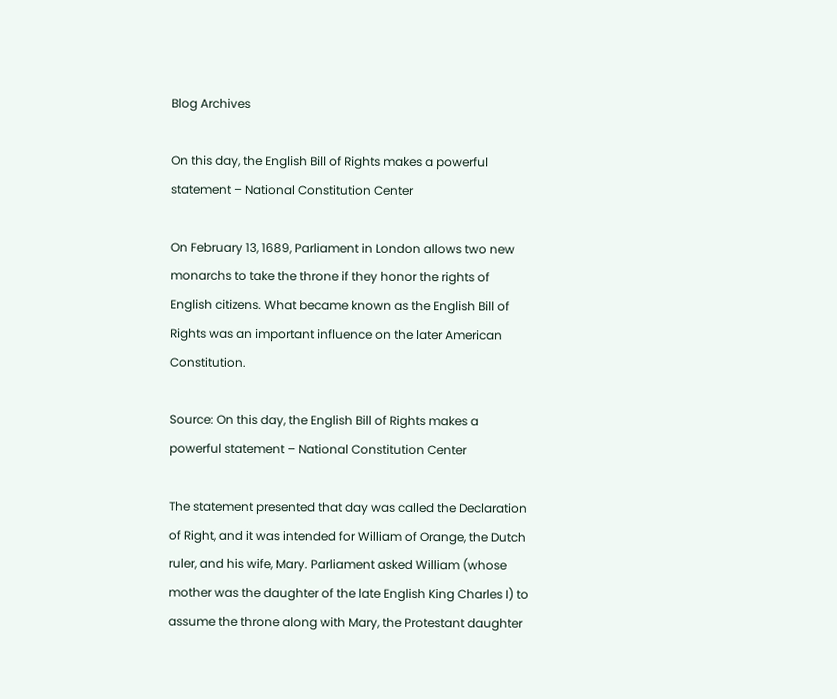Blog Archives

On this day, the English Bill of Rights makes a powerful statement – National Constitution Center

On February 13, 1689, Parliament in London allows two new monarchs to take the throne if they honor the rights of English citizens. What became known as the English Bill of Rights was an important influence on the later American Constitution.

Source: On this day, the English Bill of Rights makes a powerful statement – National Constitution Center

The statement presented that day was called the Declaration of Right, and it was intended for William of Orange, the Dutch ruler, and his wife, Mary. Parliament asked William (whose mother was the daughter of the late English King Charles I) to assume the throne along with Mary, the Protestant daughter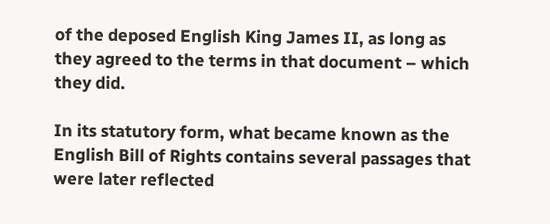of the deposed English King James II, as long as they agreed to the terms in that document – which they did.

In its statutory form, what became known as the English Bill of Rights contains several passages that were later reflected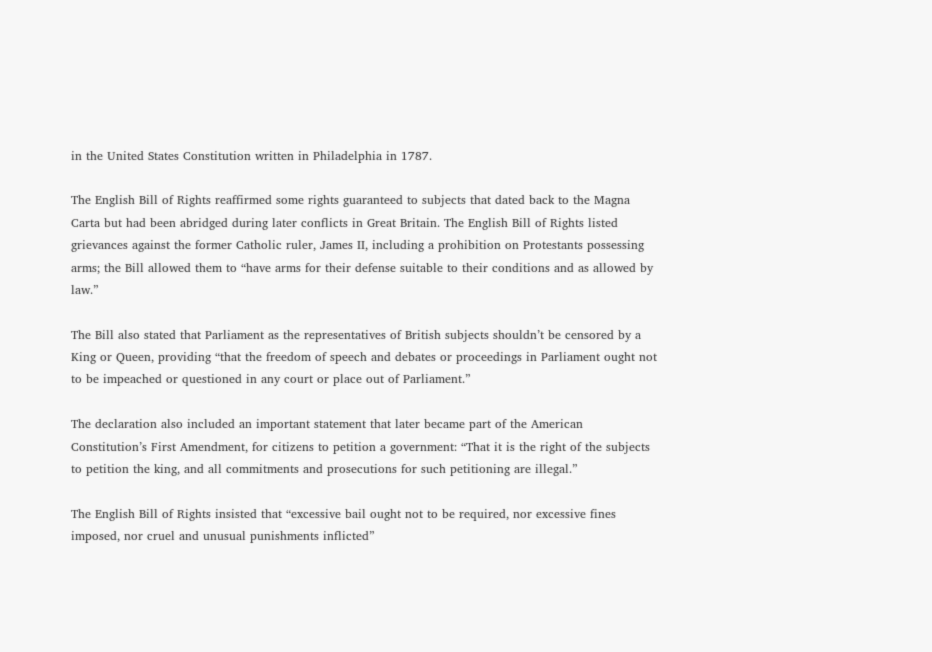in the United States Constitution written in Philadelphia in 1787.

The English Bill of Rights reaffirmed some rights guaranteed to subjects that dated back to the Magna Carta but had been abridged during later conflicts in Great Britain. The English Bill of Rights listed grievances against the former Catholic ruler, James II, including a prohibition on Protestants possessing arms; the Bill allowed them to “have arms for their defense suitable to their conditions and as allowed by law.”

The Bill also stated that Parliament as the representatives of British subjects shouldn’t be censored by a King or Queen, providing “that the freedom of speech and debates or proceedings in Parliament ought not to be impeached or questioned in any court or place out of Parliament.”

The declaration also included an important statement that later became part of the American Constitution’s First Amendment, for citizens to petition a government: “That it is the right of the subjects to petition the king, and all commitments and prosecutions for such petitioning are illegal.”

The English Bill of Rights insisted that “excessive bail ought not to be required, nor excessive fines imposed, nor cruel and unusual punishments inflicted”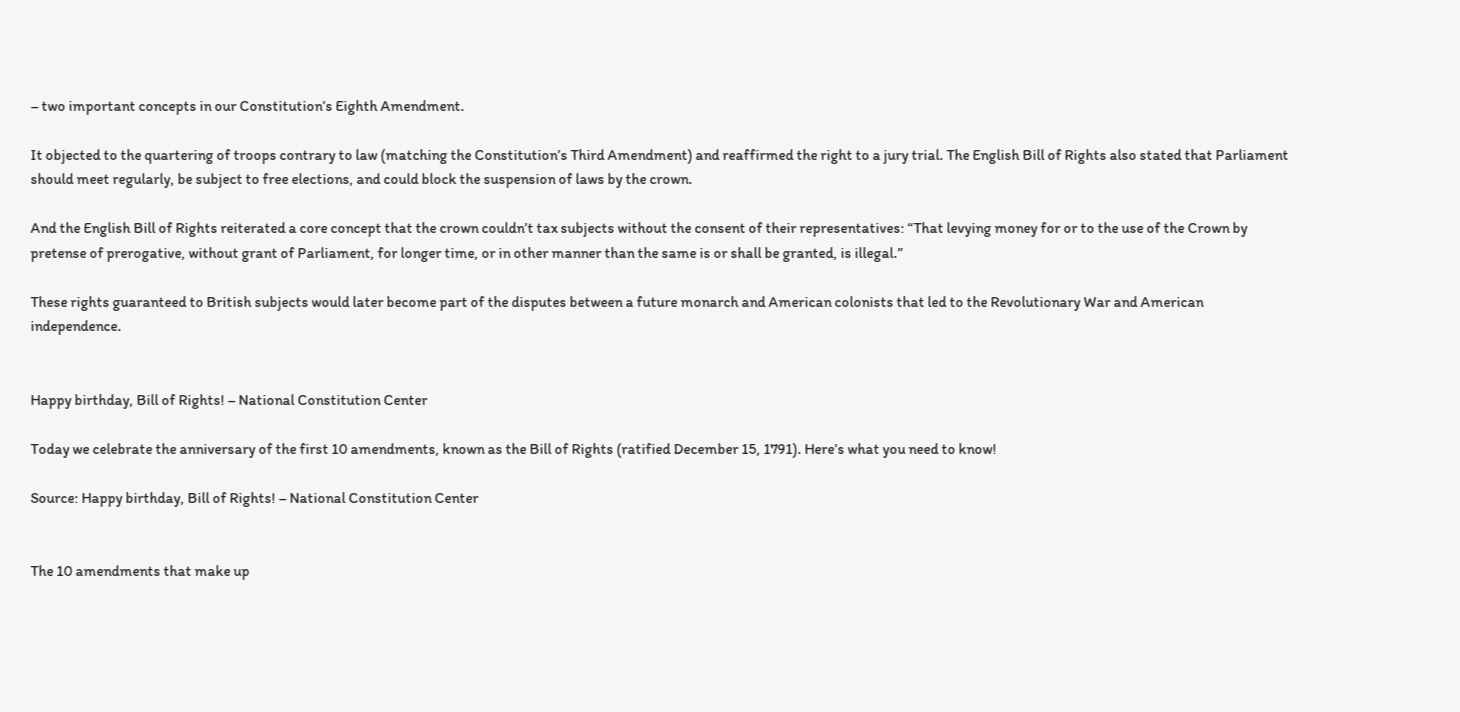– two important concepts in our Constitution’s Eighth Amendment.

It objected to the quartering of troops contrary to law (matching the Constitution’s Third Amendment) and reaffirmed the right to a jury trial. The English Bill of Rights also stated that Parliament should meet regularly, be subject to free elections, and could block the suspension of laws by the crown.

And the English Bill of Rights reiterated a core concept that the crown couldn’t tax subjects without the consent of their representatives: “That levying money for or to the use of the Crown by pretense of prerogative, without grant of Parliament, for longer time, or in other manner than the same is or shall be granted, is illegal.”

These rights guaranteed to British subjects would later become part of the disputes between a future monarch and American colonists that led to the Revolutionary War and American independence.


Happy birthday, Bill of Rights! – National Constitution Center

Today we celebrate the anniversary of the first 10 amendments, known as the Bill of Rights (ratified December 15, 1791). Here’s what you need to know!

Source: Happy birthday, Bill of Rights! – National Constitution Center


The 10 amendments that make up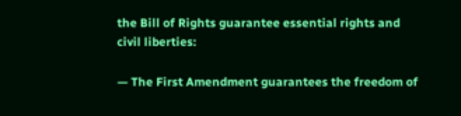the Bill of Rights guarantee essential rights and civil liberties:

— The First Amendment guarantees the freedom of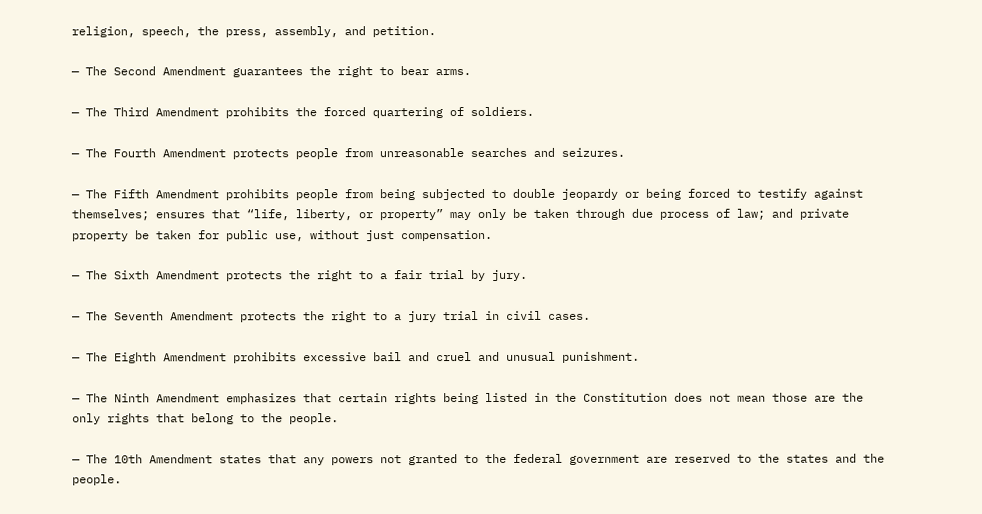religion, speech, the press, assembly, and petition.

— The Second Amendment guarantees the right to bear arms.

— The Third Amendment prohibits the forced quartering of soldiers.

— The Fourth Amendment protects people from unreasonable searches and seizures.

— The Fifth Amendment prohibits people from being subjected to double jeopardy or being forced to testify against themselves; ensures that “life, liberty, or property” may only be taken through due process of law; and private property be taken for public use, without just compensation.

— The Sixth Amendment protects the right to a fair trial by jury.

— The Seventh Amendment protects the right to a jury trial in civil cases.

— The Eighth Amendment prohibits excessive bail and cruel and unusual punishment.

— The Ninth Amendment emphasizes that certain rights being listed in the Constitution does not mean those are the only rights that belong to the people.

— The 10th Amendment states that any powers not granted to the federal government are reserved to the states and the people.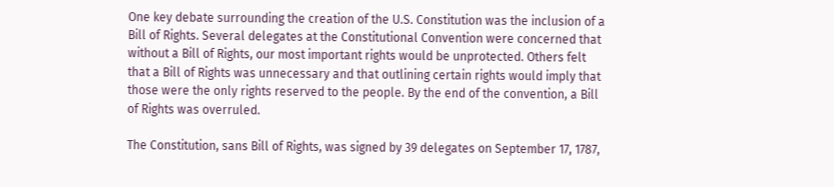One key debate surrounding the creation of the U.S. Constitution was the inclusion of a Bill of Rights. Several delegates at the Constitutional Convention were concerned that without a Bill of Rights, our most important rights would be unprotected. Others felt that a Bill of Rights was unnecessary and that outlining certain rights would imply that those were the only rights reserved to the people. By the end of the convention, a Bill of Rights was overruled.

The Constitution, sans Bill of Rights, was signed by 39 delegates on September 17, 1787,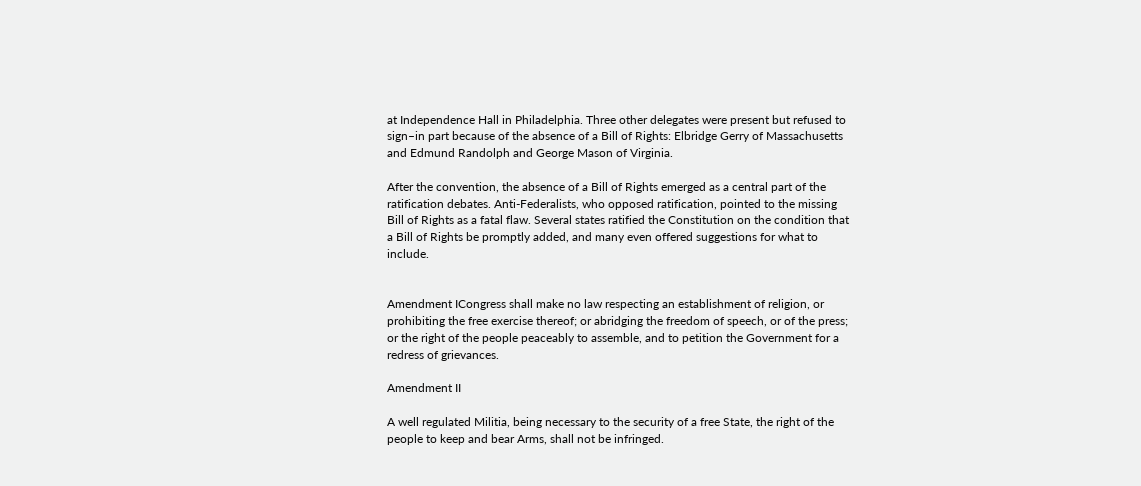at Independence Hall in Philadelphia. Three other delegates were present but refused to sign–in part because of the absence of a Bill of Rights: Elbridge Gerry of Massachusetts and Edmund Randolph and George Mason of Virginia.

After the convention, the absence of a Bill of Rights emerged as a central part of the ratification debates. Anti-Federalists, who opposed ratification, pointed to the missing Bill of Rights as a fatal flaw. Several states ratified the Constitution on the condition that a Bill of Rights be promptly added, and many even offered suggestions for what to include.


Amendment ICongress shall make no law respecting an establishment of religion, or prohibiting the free exercise thereof; or abridging the freedom of speech, or of the press; or the right of the people peaceably to assemble, and to petition the Government for a redress of grievances.

Amendment II

A well regulated Militia, being necessary to the security of a free State, the right of the people to keep and bear Arms, shall not be infringed.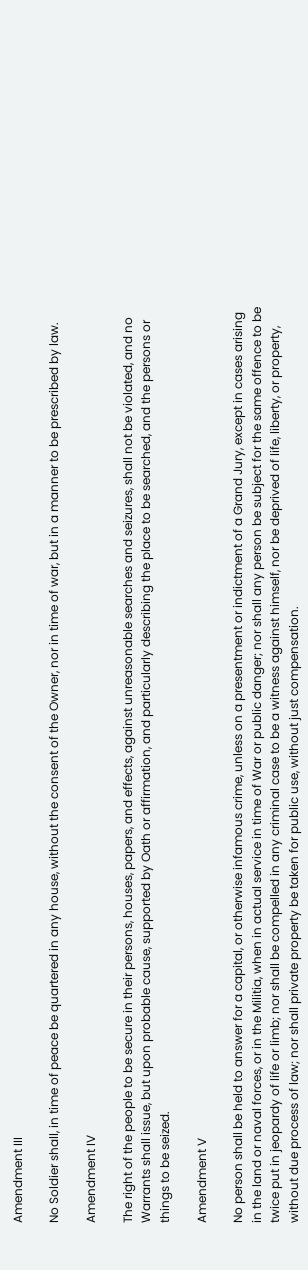Amendment III

No Soldier shall, in time of peace be quartered in any house, without the consent of the Owner, nor in time of war, but in a manner to be prescribed by law.

Amendment IV

The right of the people to be secure in their persons, houses, papers, and effects, against unreasonable searches and seizures, shall not be violated, and no Warrants shall issue, but upon probable cause, supported by Oath or affirmation, and particularly describing the place to be searched, and the persons or things to be seized.

Amendment V

No person shall be held to answer for a capital, or otherwise infamous crime, unless on a presentment or indictment of a Grand Jury, except in cases arising in the land or naval forces, or in the Militia, when in actual service in time of War or public danger; nor shall any person be subject for the same offence to be twice put in jeopardy of life or limb; nor shall be compelled in any criminal case to be a witness against himself, nor be deprived of life, liberty, or property, without due process of law; nor shall private property be taken for public use, without just compensation.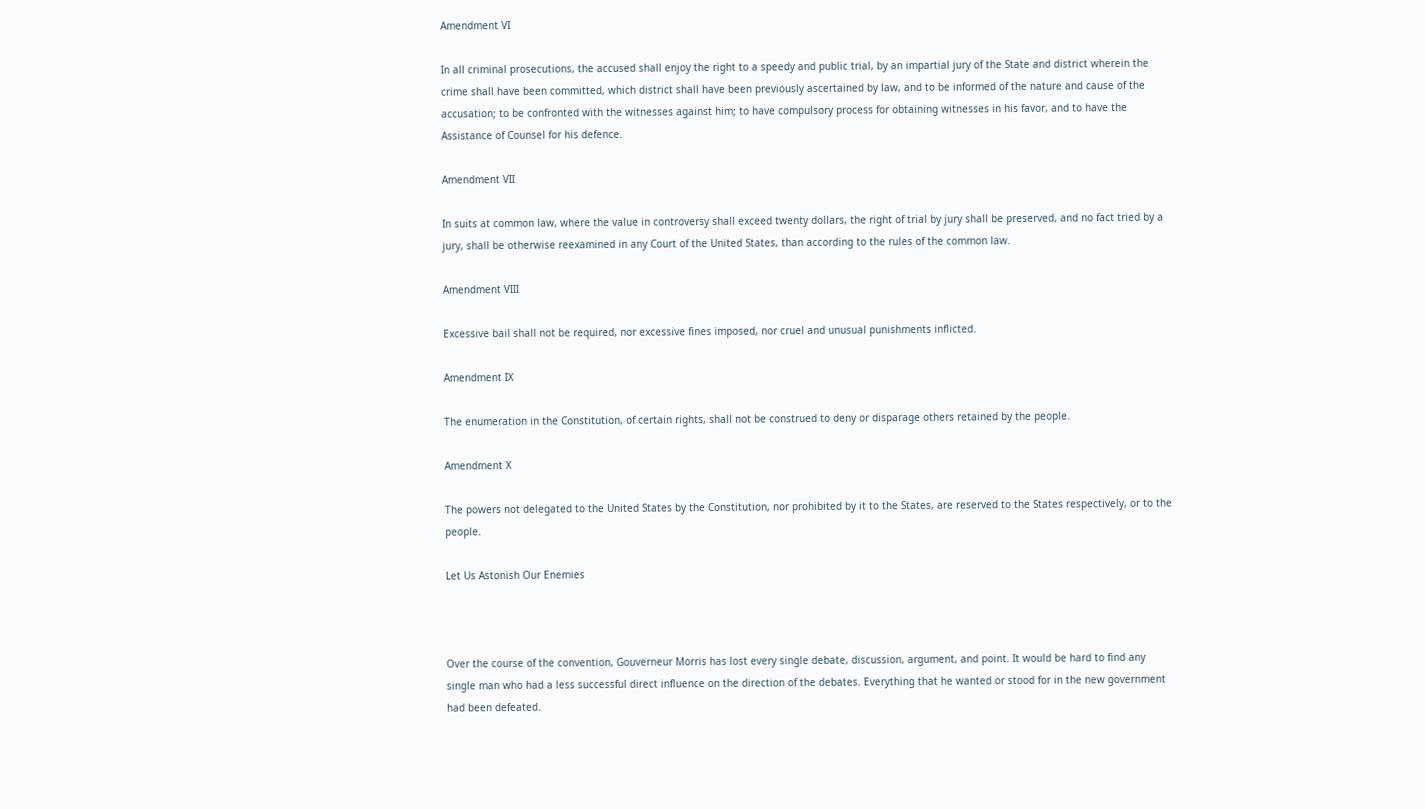Amendment VI

In all criminal prosecutions, the accused shall enjoy the right to a speedy and public trial, by an impartial jury of the State and district wherein the crime shall have been committed, which district shall have been previously ascertained by law, and to be informed of the nature and cause of the accusation; to be confronted with the witnesses against him; to have compulsory process for obtaining witnesses in his favor, and to have the Assistance of Counsel for his defence.

Amendment VII

In suits at common law, where the value in controversy shall exceed twenty dollars, the right of trial by jury shall be preserved, and no fact tried by a jury, shall be otherwise reexamined in any Court of the United States, than according to the rules of the common law.

Amendment VIII

Excessive bail shall not be required, nor excessive fines imposed, nor cruel and unusual punishments inflicted.

Amendment IX

The enumeration in the Constitution, of certain rights, shall not be construed to deny or disparage others retained by the people.

Amendment X

The powers not delegated to the United States by the Constitution, nor prohibited by it to the States, are reserved to the States respectively, or to the people.

Let Us Astonish Our Enemies



Over the course of the convention, Gouverneur Morris has lost every single debate, discussion, argument, and point. It would be hard to find any single man who had a less successful direct influence on the direction of the debates. Everything that he wanted or stood for in the new government had been defeated.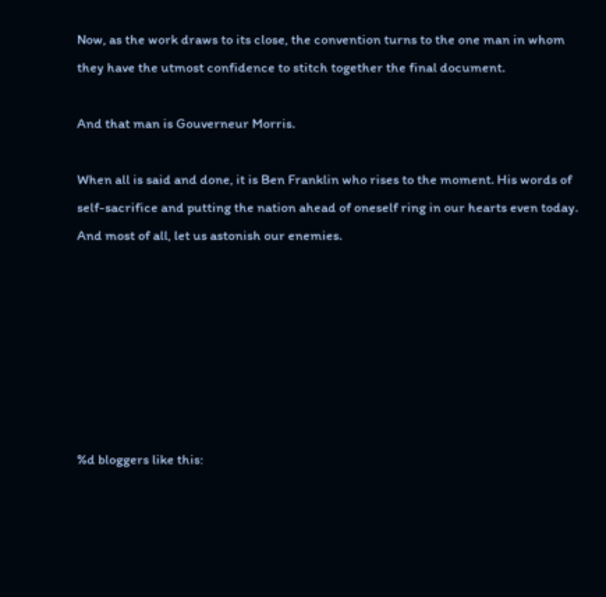Now, as the work draws to its close, the convention turns to the one man in whom they have the utmost confidence to stitch together the final document.

And that man is Gouverneur Morris.

When all is said and done, it is Ben Franklin who rises to the moment. His words of self-sacrifice and putting the nation ahead of oneself ring in our hearts even today. And most of all, let us astonish our enemies.







%d bloggers like this: